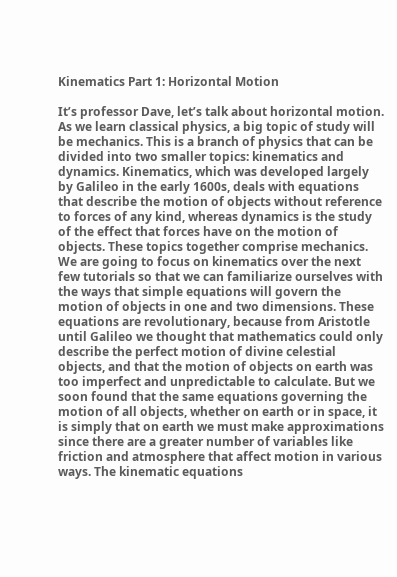Kinematics Part 1: Horizontal Motion

It’s professor Dave, let’s talk about horizontal motion. As we learn classical physics, a big topic of study will be mechanics. This is a branch of physics that can be divided into two smaller topics: kinematics and dynamics. Kinematics, which was developed largely by Galileo in the early 1600s, deals with equations that describe the motion of objects without reference to forces of any kind, whereas dynamics is the study of the effect that forces have on the motion of objects. These topics together comprise mechanics. We are going to focus on kinematics over the next few tutorials so that we can familiarize ourselves with the ways that simple equations will govern the motion of objects in one and two dimensions. These equations are revolutionary, because from Aristotle until Galileo we thought that mathematics could only describe the perfect motion of divine celestial objects, and that the motion of objects on earth was too imperfect and unpredictable to calculate. But we soon found that the same equations governing the motion of all objects, whether on earth or in space, it is simply that on earth we must make approximations since there are a greater number of variables like friction and atmosphere that affect motion in various ways. The kinematic equations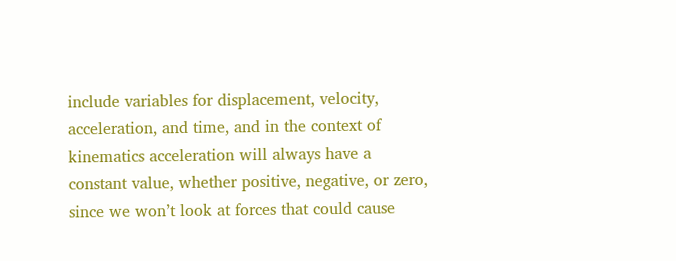include variables for displacement, velocity, acceleration, and time, and in the context of kinematics acceleration will always have a constant value, whether positive, negative, or zero, since we won’t look at forces that could cause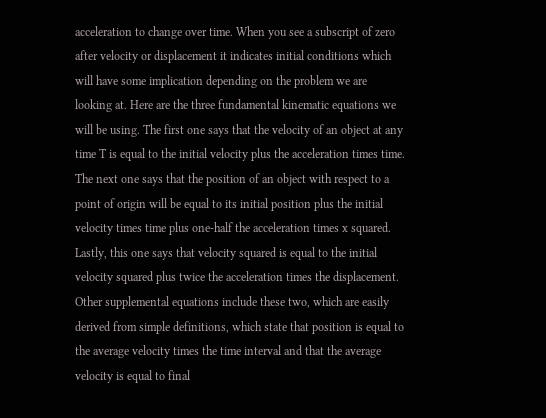acceleration to change over time. When you see a subscript of zero after velocity or displacement it indicates initial conditions which will have some implication depending on the problem we are looking at. Here are the three fundamental kinematic equations we will be using. The first one says that the velocity of an object at any time T is equal to the initial velocity plus the acceleration times time. The next one says that the position of an object with respect to a point of origin will be equal to its initial position plus the initial velocity times time plus one-half the acceleration times x squared. Lastly, this one says that velocity squared is equal to the initial velocity squared plus twice the acceleration times the displacement. Other supplemental equations include these two, which are easily derived from simple definitions, which state that position is equal to the average velocity times the time interval and that the average velocity is equal to final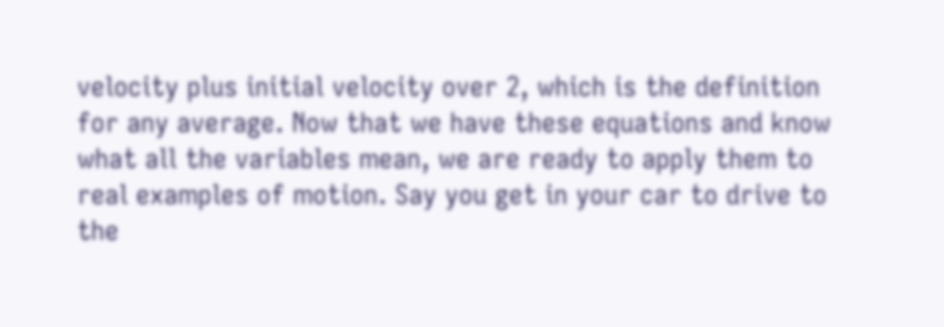velocity plus initial velocity over 2, which is the definition for any average. Now that we have these equations and know what all the variables mean, we are ready to apply them to real examples of motion. Say you get in your car to drive to the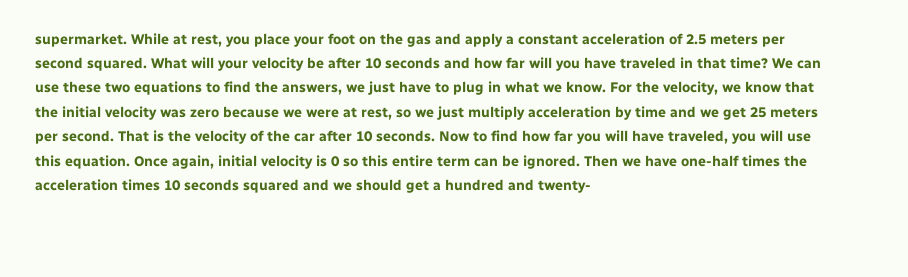supermarket. While at rest, you place your foot on the gas and apply a constant acceleration of 2.5 meters per second squared. What will your velocity be after 10 seconds and how far will you have traveled in that time? We can use these two equations to find the answers, we just have to plug in what we know. For the velocity, we know that the initial velocity was zero because we were at rest, so we just multiply acceleration by time and we get 25 meters per second. That is the velocity of the car after 10 seconds. Now to find how far you will have traveled, you will use this equation. Once again, initial velocity is 0 so this entire term can be ignored. Then we have one-half times the acceleration times 10 seconds squared and we should get a hundred and twenty-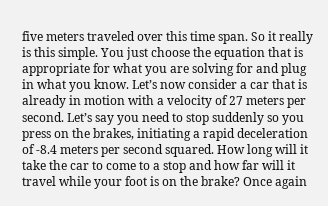five meters traveled over this time span. So it really is this simple. You just choose the equation that is appropriate for what you are solving for and plug in what you know. Let’s now consider a car that is already in motion with a velocity of 27 meters per second. Let’s say you need to stop suddenly so you press on the brakes, initiating a rapid deceleration of -8.4 meters per second squared. How long will it take the car to come to a stop and how far will it travel while your foot is on the brake? Once again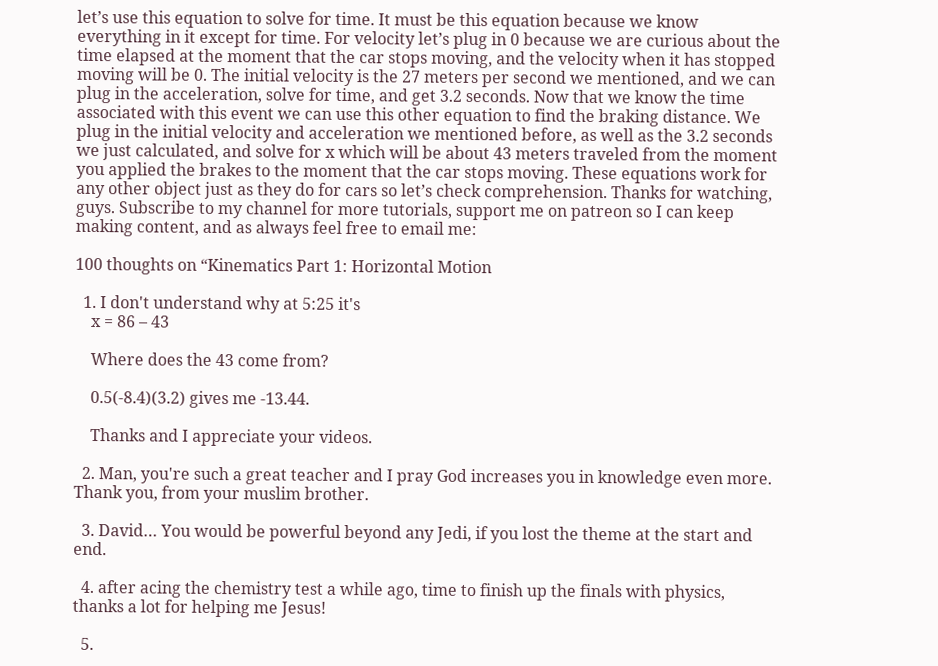let’s use this equation to solve for time. It must be this equation because we know everything in it except for time. For velocity let’s plug in 0 because we are curious about the time elapsed at the moment that the car stops moving, and the velocity when it has stopped moving will be 0. The initial velocity is the 27 meters per second we mentioned, and we can plug in the acceleration, solve for time, and get 3.2 seconds. Now that we know the time associated with this event we can use this other equation to find the braking distance. We plug in the initial velocity and acceleration we mentioned before, as well as the 3.2 seconds we just calculated, and solve for x which will be about 43 meters traveled from the moment you applied the brakes to the moment that the car stops moving. These equations work for any other object just as they do for cars so let’s check comprehension. Thanks for watching, guys. Subscribe to my channel for more tutorials, support me on patreon so I can keep making content, and as always feel free to email me:

100 thoughts on “Kinematics Part 1: Horizontal Motion

  1. I don't understand why at 5:25 it's
    x = 86 – 43

    Where does the 43 come from?

    0.5(-8.4)(3.2) gives me -13.44.

    Thanks and I appreciate your videos.

  2. Man, you're such a great teacher and I pray God increases you in knowledge even more. Thank you, from your muslim brother.

  3. David… You would be powerful beyond any Jedi, if you lost the theme at the start and end.

  4. after acing the chemistry test a while ago, time to finish up the finals with physics, thanks a lot for helping me Jesus!

  5.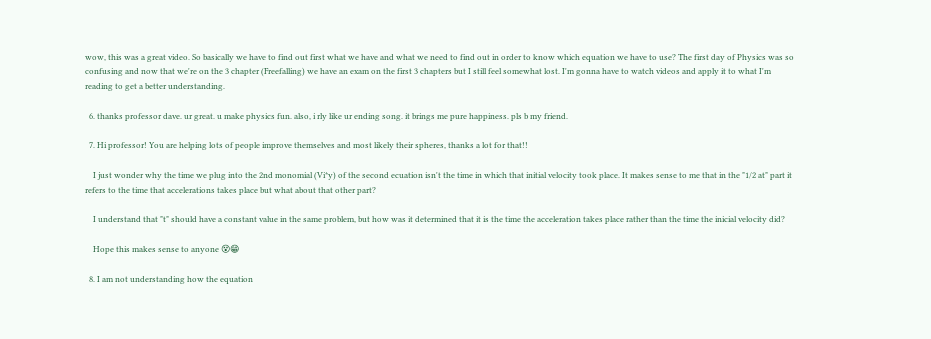wow, this was a great video. So basically we have to find out first what we have and what we need to find out in order to know which equation we have to use? The first day of Physics was so confusing and now that we're on the 3 chapter (Freefalling) we have an exam on the first 3 chapters but I still feel somewhat lost. I'm gonna have to watch videos and apply it to what I'm reading to get a better understanding.

  6. thanks professor dave. ur great. u make physics fun. also, i rly like ur ending song. it brings me pure happiness. pls b my friend.

  7. Hi professor! You are helping lots of people improve themselves and most likely their spheres, thanks a lot for that!!

    I just wonder why the time we plug into the 2nd monomial (Vi*y) of the second ecuation isn't the time in which that initial velocity took place. It makes sense to me that in the "1/2 at" part it refers to the time that accelerations takes place but what about that other part?

    I understand that "t" should have a constant value in the same problem, but how was it determined that it is the time the acceleration takes place rather than the time the inicial velocity did?

    Hope this makes sense to anyone 😵😁

  8. I am not understanding how the equation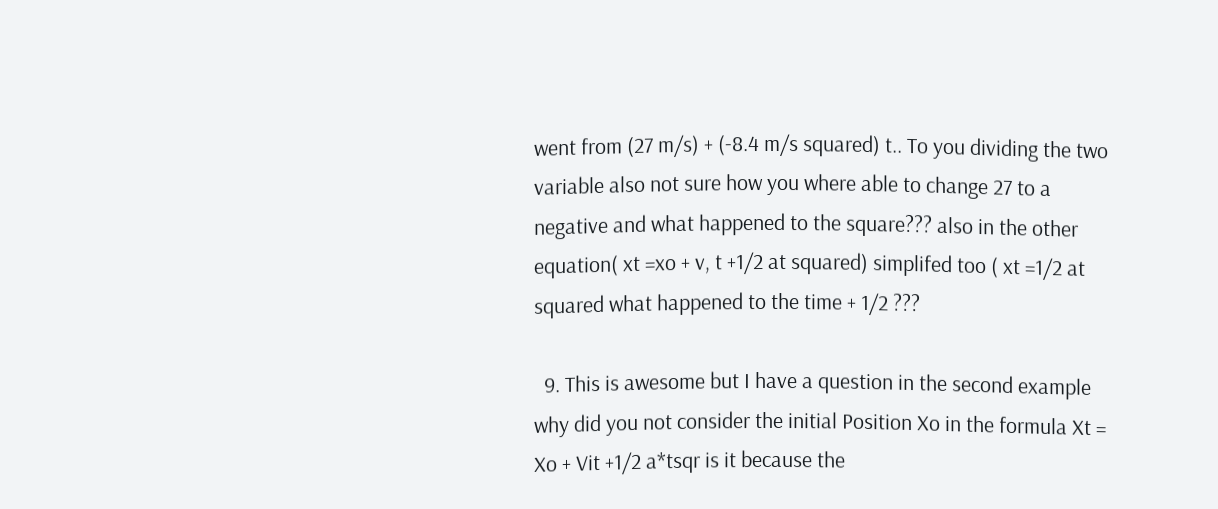went from (27 m/s) + (-8.4 m/s squared) t.. To you dividing the two variable also not sure how you where able to change 27 to a negative and what happened to the square??? also in the other equation( xt =xo + v, t +1/2 at squared) simplifed too ( xt =1/2 at squared what happened to the time + 1/2 ???

  9. This is awesome but I have a question in the second example why did you not consider the initial Position Xo in the formula Xt = Xo + Vit +1/2 a*tsqr is it because the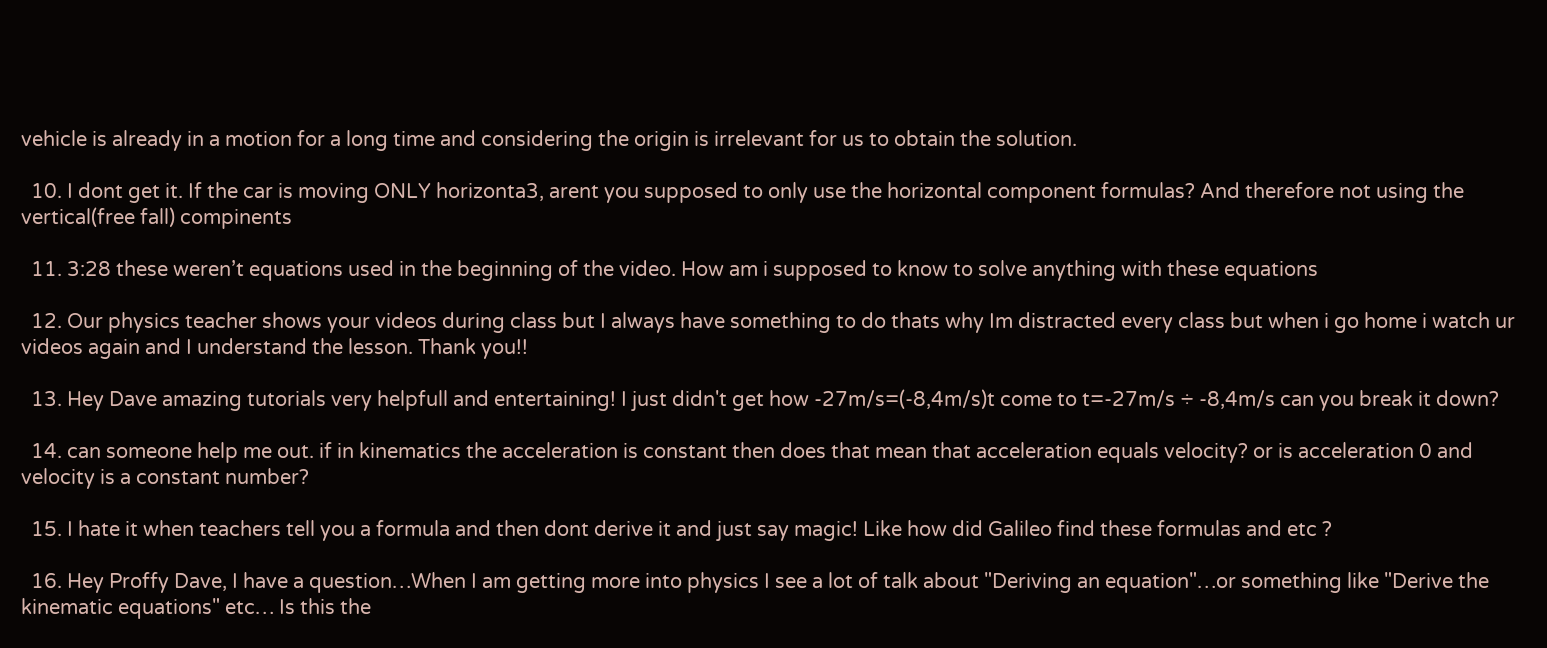vehicle is already in a motion for a long time and considering the origin is irrelevant for us to obtain the solution.

  10. I dont get it. If the car is moving ONLY horizonta3, arent you supposed to only use the horizontal component formulas? And therefore not using the vertical(free fall) compinents

  11. 3:28 these weren’t equations used in the beginning of the video. How am i supposed to know to solve anything with these equations

  12. Our physics teacher shows your videos during class but I always have something to do thats why Im distracted every class but when i go home i watch ur videos again and I understand the lesson. Thank you!!

  13. Hey Dave amazing tutorials very helpfull and entertaining! I just didn't get how -27m/s=(-8,4m/s)t come to t=-27m/s ÷ -8,4m/s can you break it down?

  14. can someone help me out. if in kinematics the acceleration is constant then does that mean that acceleration equals velocity? or is acceleration 0 and velocity is a constant number?

  15. I hate it when teachers tell you a formula and then dont derive it and just say magic! Like how did Galileo find these formulas and etc ?

  16. Hey Proffy Dave, I have a question…When I am getting more into physics I see a lot of talk about "Deriving an equation"…or something like "Derive the kinematic equations" etc… Is this the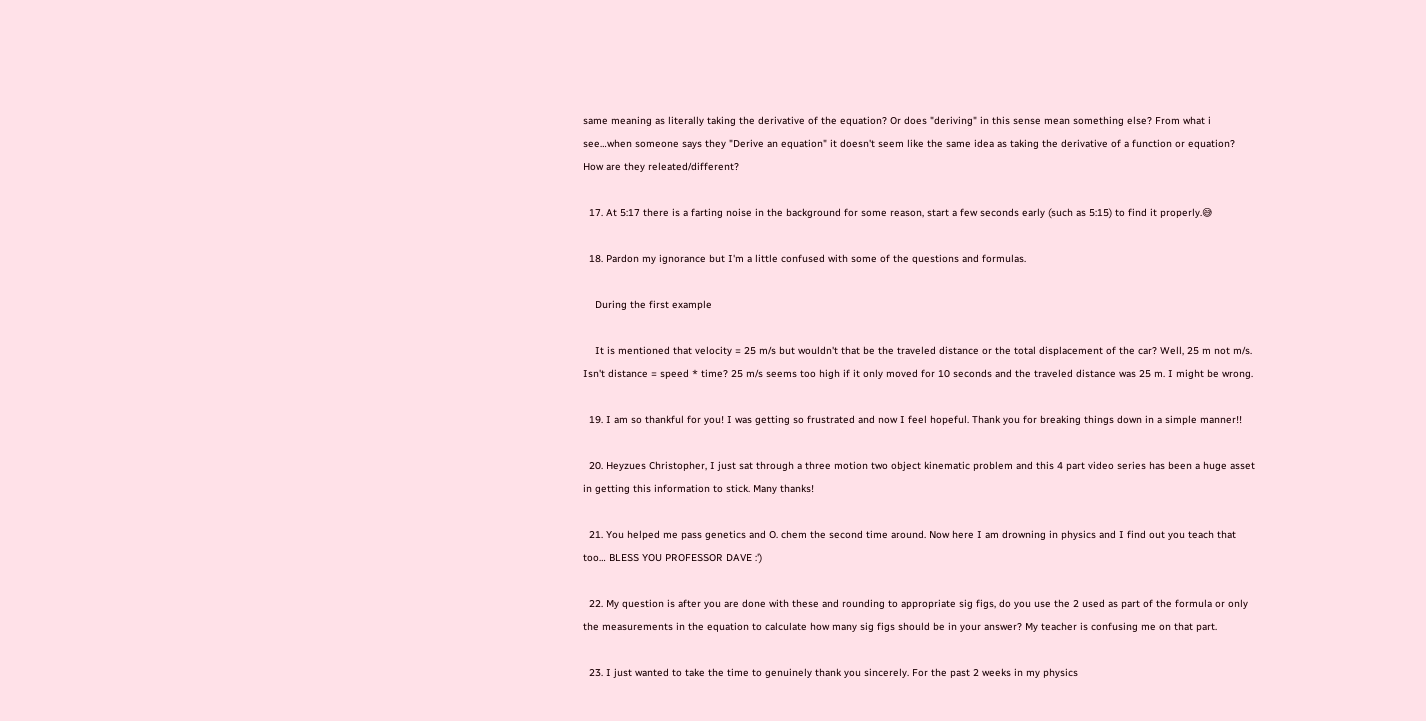same meaning as literally taking the derivative of the equation? Or does "deriving" in this sense mean something else? From what i see…when someone says they "Derive an equation" it doesn't seem like the same idea as taking the derivative of a function or equation? How are they releated/different?

  17. At 5:17 there is a farting noise in the background for some reason, start a few seconds early (such as 5:15) to find it properly.😅

  18. Pardon my ignorance but I'm a little confused with some of the questions and formulas.

    During the first example

    It is mentioned that velocity = 25 m/s but wouldn't that be the traveled distance or the total displacement of the car? Well, 25 m not m/s. Isn't distance = speed * time? 25 m/s seems too high if it only moved for 10 seconds and the traveled distance was 25 m. I might be wrong.

  19. I am so thankful for you! I was getting so frustrated and now I feel hopeful. Thank you for breaking things down in a simple manner!!

  20. Heyzues Christopher, I just sat through a three motion two object kinematic problem and this 4 part video series has been a huge asset in getting this information to stick. Many thanks!

  21. You helped me pass genetics and O. chem the second time around. Now here I am drowning in physics and I find out you teach that too… BLESS YOU PROFESSOR DAVE :')

  22. My question is after you are done with these and rounding to appropriate sig figs, do you use the 2 used as part of the formula or only the measurements in the equation to calculate how many sig figs should be in your answer? My teacher is confusing me on that part.

  23. I just wanted to take the time to genuinely thank you sincerely. For the past 2 weeks in my physics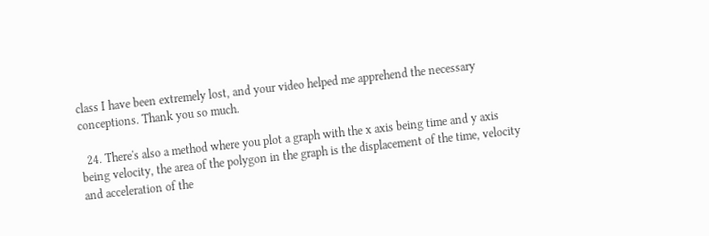class I have been extremely lost, and your video helped me apprehend the necessary conceptions. Thank you so much.

  24. There's also a method where you plot a graph with the x axis being time and y axis being velocity, the area of the polygon in the graph is the displacement of the time, velocity and acceleration of the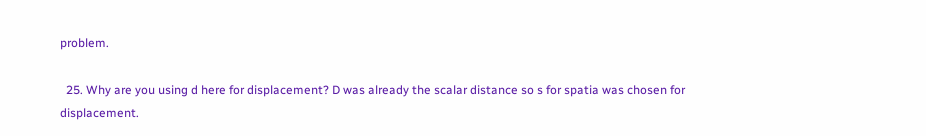problem.

  25. Why are you using d here for displacement? D was already the scalar distance so s for spatia was chosen for displacement.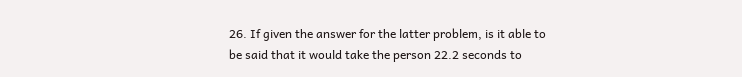26. If given the answer for the latter problem, is it able to be said that it would take the person 22.2 seconds to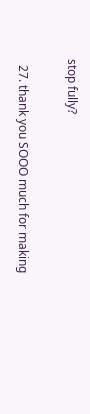stop fully?

  27. thank you SOOO much for making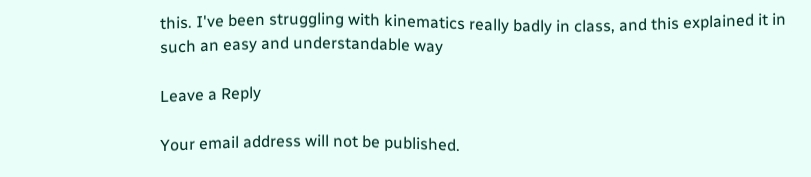this. I've been struggling with kinematics really badly in class, and this explained it in such an easy and understandable way

Leave a Reply

Your email address will not be published.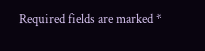Required fields are marked *